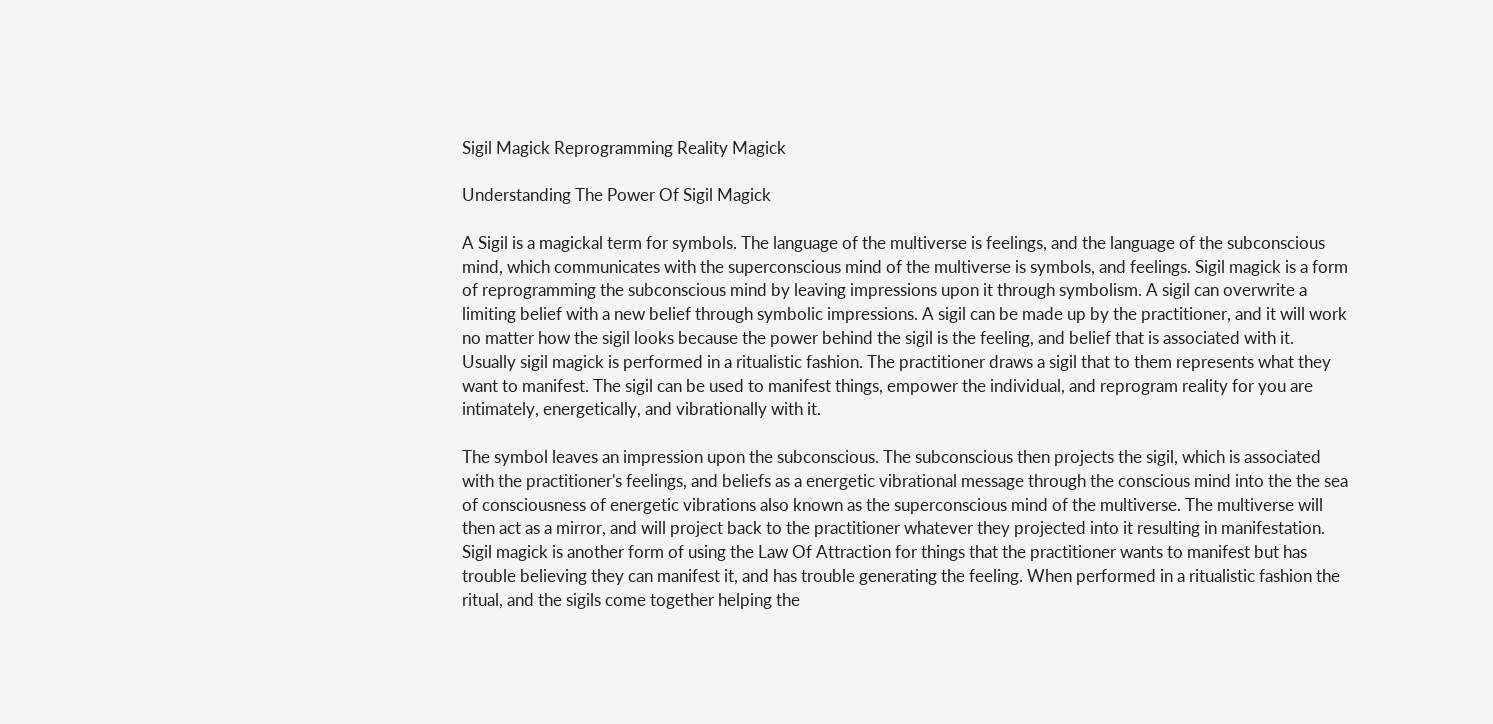Sigil Magick Reprogramming Reality Magick

Understanding The Power Of Sigil Magick

A Sigil is a magickal term for symbols. The language of the multiverse is feelings, and the language of the subconscious mind, which communicates with the superconscious mind of the multiverse is symbols, and feelings. Sigil magick is a form of reprogramming the subconscious mind by leaving impressions upon it through symbolism. A sigil can overwrite a limiting belief with a new belief through symbolic impressions. A sigil can be made up by the practitioner, and it will work no matter how the sigil looks because the power behind the sigil is the feeling, and belief that is associated with it. Usually sigil magick is performed in a ritualistic fashion. The practitioner draws a sigil that to them represents what they want to manifest. The sigil can be used to manifest things, empower the individual, and reprogram reality for you are intimately, energetically, and vibrationally with it.

The symbol leaves an impression upon the subconscious. The subconscious then projects the sigil, which is associated with the practitioner's feelings, and beliefs as a energetic vibrational message through the conscious mind into the the sea of consciousness of energetic vibrations also known as the superconscious mind of the multiverse. The multiverse will then act as a mirror, and will project back to the practitioner whatever they projected into it resulting in manifestation. Sigil magick is another form of using the Law Of Attraction for things that the practitioner wants to manifest but has trouble believing they can manifest it, and has trouble generating the feeling. When performed in a ritualistic fashion the ritual, and the sigils come together helping the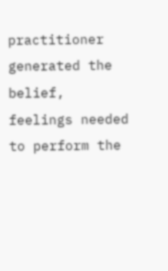practitioner generated the belief, feelings needed to perform the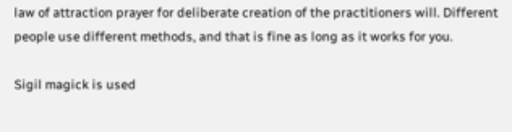law of attraction prayer for deliberate creation of the practitioners will. Different people use different methods, and that is fine as long as it works for you.

Sigil magick is used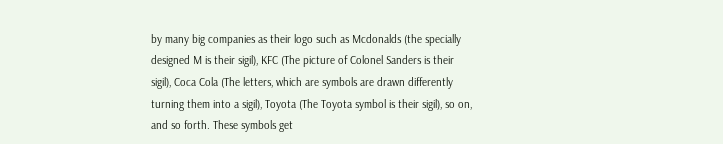by many big companies as their logo such as Mcdonalds (the specially designed M is their sigil), KFC (The picture of Colonel Sanders is their sigil), Coca Cola (The letters, which are symbols are drawn differently turning them into a sigil), Toyota (The Toyota symbol is their sigil), so on, and so forth. These symbols get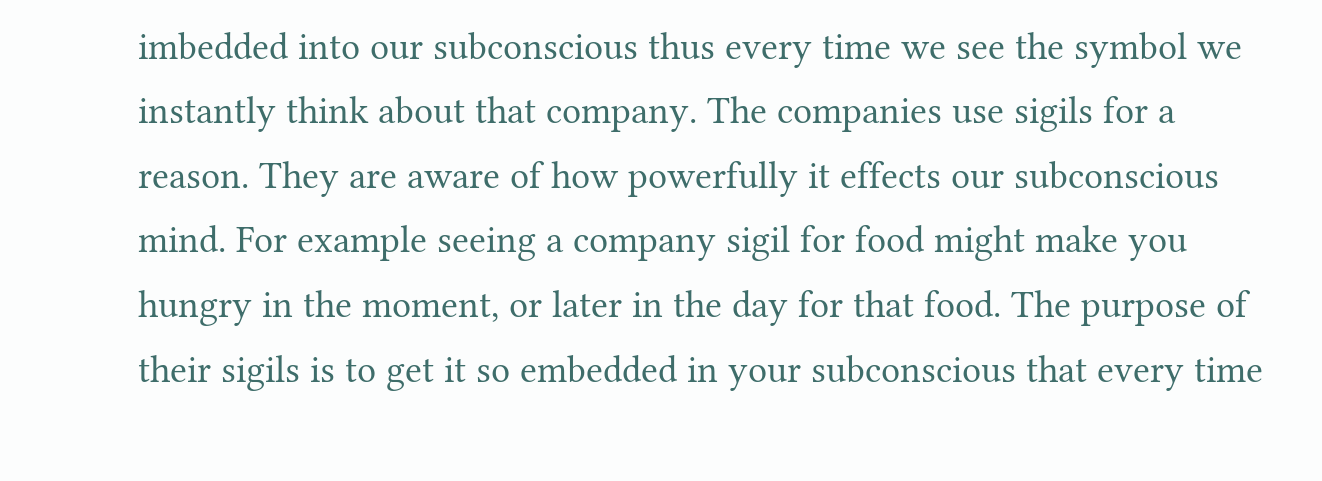imbedded into our subconscious thus every time we see the symbol we instantly think about that company. The companies use sigils for a reason. They are aware of how powerfully it effects our subconscious mind. For example seeing a company sigil for food might make you hungry in the moment, or later in the day for that food. The purpose of their sigils is to get it so embedded in your subconscious that every time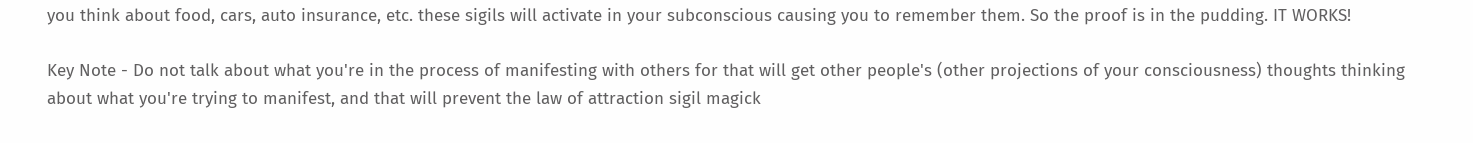you think about food, cars, auto insurance, etc. these sigils will activate in your subconscious causing you to remember them. So the proof is in the pudding. IT WORKS!

Key Note - Do not talk about what you're in the process of manifesting with others for that will get other people's (other projections of your consciousness) thoughts thinking about what you're trying to manifest, and that will prevent the law of attraction sigil magick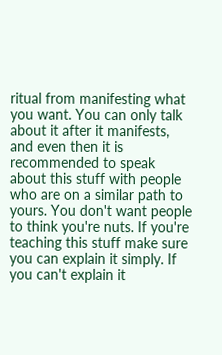ritual from manifesting what you want. You can only talk about it after it manifests, and even then it is recommended to speak about this stuff with people who are on a similar path to yours. You don't want people to think you're nuts. If you're teaching this stuff make sure you can explain it simply. If you can't explain it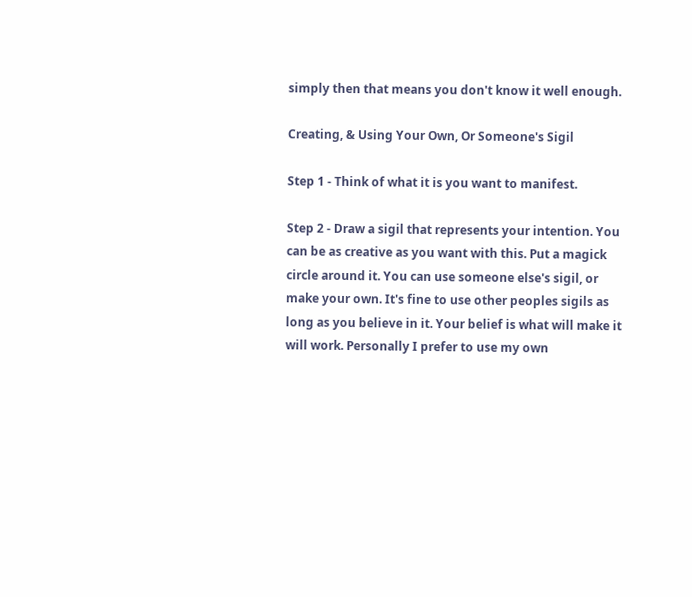simply then that means you don't know it well enough.

Creating, & Using Your Own, Or Someone's Sigil

Step 1 - Think of what it is you want to manifest.

Step 2 - Draw a sigil that represents your intention. You can be as creative as you want with this. Put a magick circle around it. You can use someone else's sigil, or make your own. It's fine to use other peoples sigils as long as you believe in it. Your belief is what will make it will work. Personally I prefer to use my own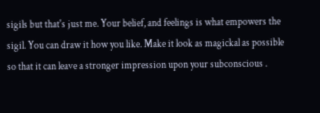sigils but that's just me. Your belief, and feelings is what empowers the sigil. You can draw it how you like. Make it look as magickal as possible so that it can leave a stronger impression upon your subconscious .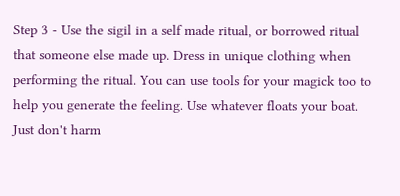Step 3 - Use the sigil in a self made ritual, or borrowed ritual that someone else made up. Dress in unique clothing when performing the ritual. You can use tools for your magick too to help you generate the feeling. Use whatever floats your boat. Just don't harm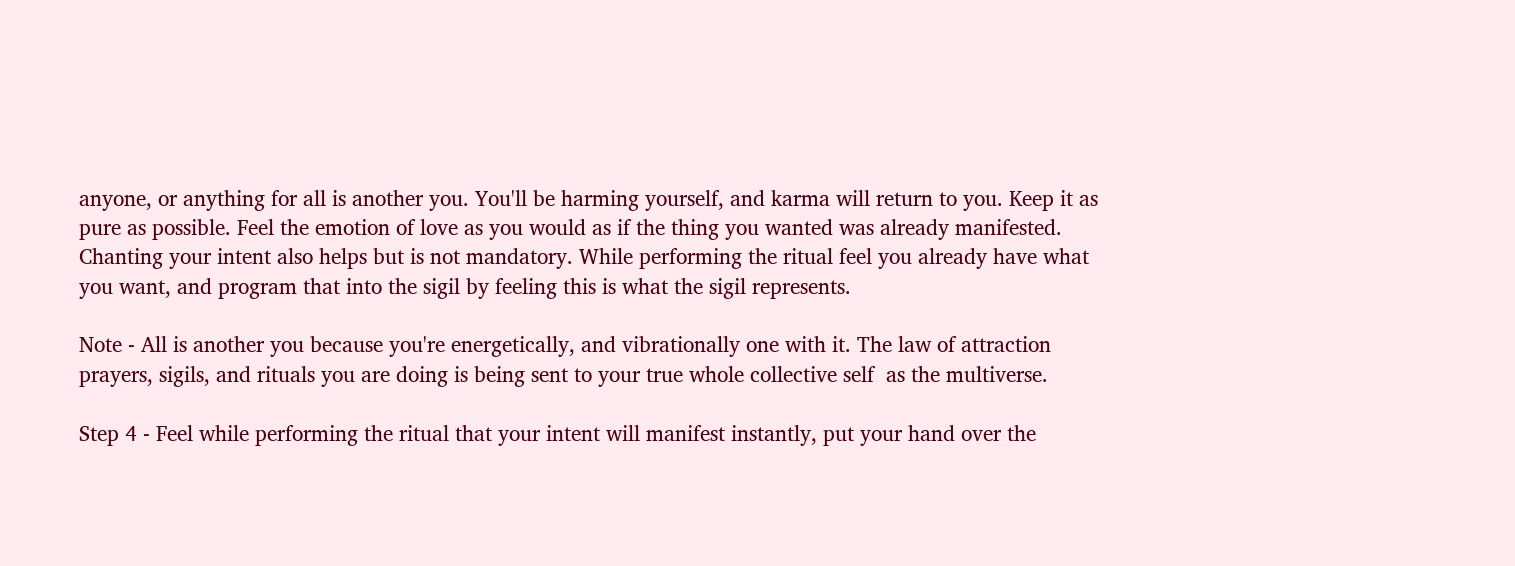anyone, or anything for all is another you. You'll be harming yourself, and karma will return to you. Keep it as pure as possible. Feel the emotion of love as you would as if the thing you wanted was already manifested. Chanting your intent also helps but is not mandatory. While performing the ritual feel you already have what you want, and program that into the sigil by feeling this is what the sigil represents.

Note - All is another you because you're energetically, and vibrationally one with it. The law of attraction prayers, sigils, and rituals you are doing is being sent to your true whole collective self  as the multiverse.

Step 4 - Feel while performing the ritual that your intent will manifest instantly, put your hand over the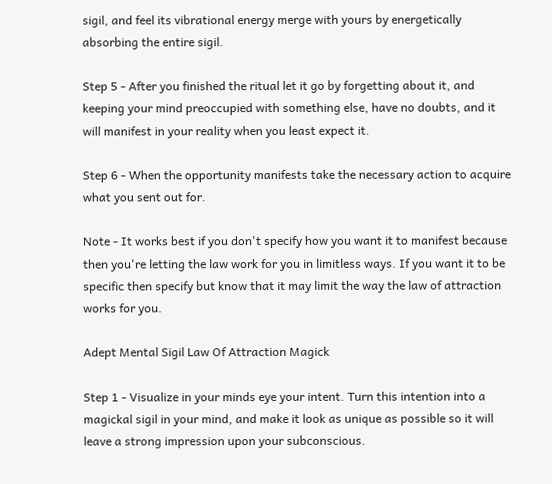sigil, and feel its vibrational energy merge with yours by energetically absorbing the entire sigil.

Step 5 - After you finished the ritual let it go by forgetting about it, and keeping your mind preoccupied with something else, have no doubts, and it will manifest in your reality when you least expect it.

Step 6 - When the opportunity manifests take the necessary action to acquire what you sent out for.

Note - It works best if you don't specify how you want it to manifest because then you're letting the law work for you in limitless ways. If you want it to be specific then specify but know that it may limit the way the law of attraction works for you.

Adept Mental Sigil Law Of Attraction Magick

Step 1 - Visualize in your minds eye your intent. Turn this intention into a magickal sigil in your mind, and make it look as unique as possible so it will leave a strong impression upon your subconscious.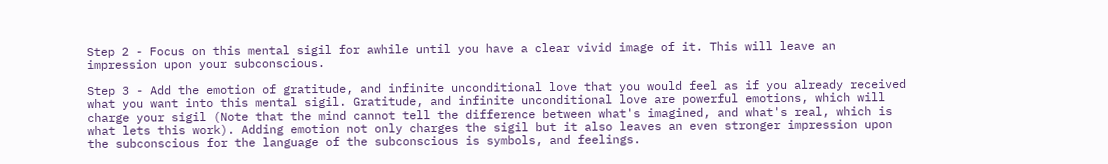Step 2 - Focus on this mental sigil for awhile until you have a clear vivid image of it. This will leave an impression upon your subconscious.

Step 3 - Add the emotion of gratitude, and infinite unconditional love that you would feel as if you already received what you want into this mental sigil. Gratitude, and infinite unconditional love are powerful emotions, which will charge your sigil (Note that the mind cannot tell the difference between what's imagined, and what's real, which is what lets this work). Adding emotion not only charges the sigil but it also leaves an even stronger impression upon the subconscious for the language of the subconscious is symbols, and feelings.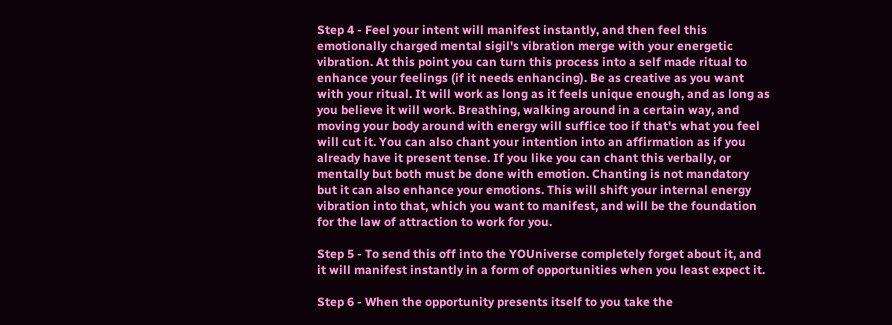Step 4 - Feel your intent will manifest instantly, and then feel this emotionally charged mental sigil's vibration merge with your energetic vibration. At this point you can turn this process into a self made ritual to enhance your feelings (if it needs enhancing). Be as creative as you want with your ritual. It will work as long as it feels unique enough, and as long as you believe it will work. Breathing, walking around in a certain way, and moving your body around with energy will suffice too if that's what you feel will cut it. You can also chant your intention into an affirmation as if you already have it present tense. If you like you can chant this verbally, or mentally but both must be done with emotion. Chanting is not mandatory but it can also enhance your emotions. This will shift your internal energy vibration into that, which you want to manifest, and will be the foundation for the law of attraction to work for you.

Step 5 - To send this off into the YOUniverse completely forget about it, and it will manifest instantly in a form of opportunities when you least expect it.

Step 6 - When the opportunity presents itself to you take the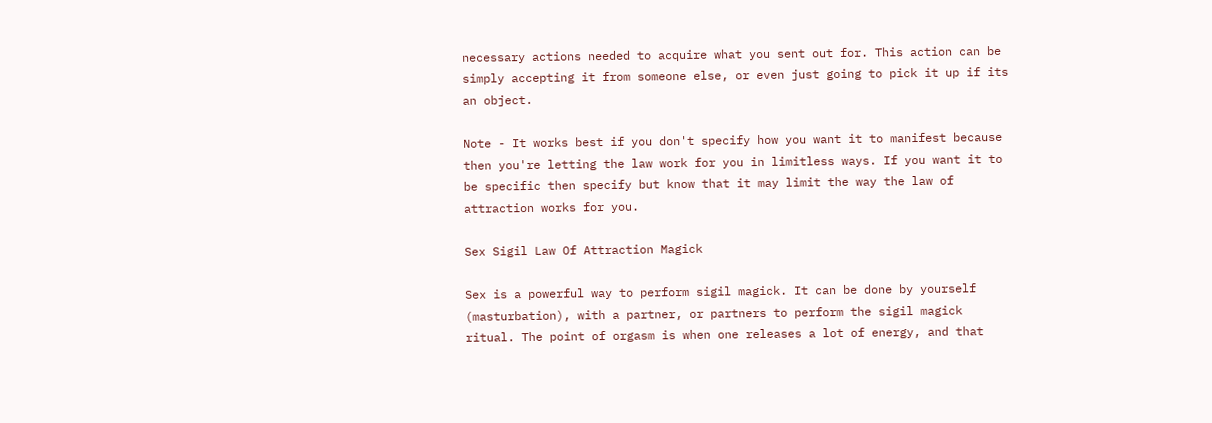necessary actions needed to acquire what you sent out for. This action can be simply accepting it from someone else, or even just going to pick it up if its an object.

Note - It works best if you don't specify how you want it to manifest because then you're letting the law work for you in limitless ways. If you want it to be specific then specify but know that it may limit the way the law of attraction works for you.

Sex Sigil Law Of Attraction Magick

Sex is a powerful way to perform sigil magick. It can be done by yourself (masturbation), with a partner, or partners to perform the sigil magick ritual. The point of orgasm is when one releases a lot of energy, and that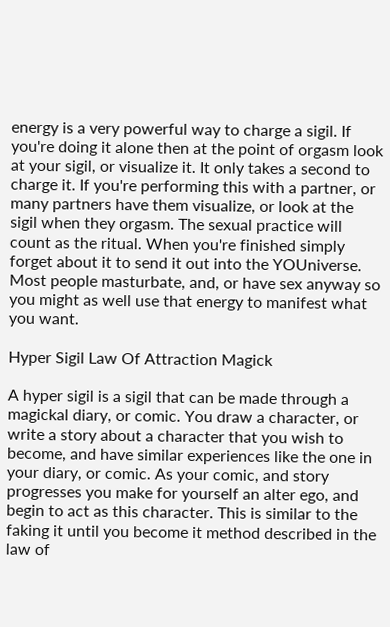energy is a very powerful way to charge a sigil. If you're doing it alone then at the point of orgasm look at your sigil, or visualize it. It only takes a second to charge it. If you're performing this with a partner, or many partners have them visualize, or look at the sigil when they orgasm. The sexual practice will count as the ritual. When you're finished simply forget about it to send it out into the YOUniverse. Most people masturbate, and, or have sex anyway so you might as well use that energy to manifest what you want.

Hyper Sigil Law Of Attraction Magick

A hyper sigil is a sigil that can be made through a magickal diary, or comic. You draw a character, or write a story about a character that you wish to become, and have similar experiences like the one in your diary, or comic. As your comic, and story progresses you make for yourself an alter ego, and begin to act as this character. This is similar to the faking it until you become it method described in the law of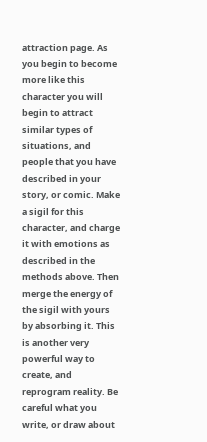attraction page. As you begin to become more like this character you will begin to attract similar types of situations, and people that you have described in your story, or comic. Make a sigil for this character, and charge it with emotions as described in the methods above. Then merge the energy of the sigil with yours by absorbing it. This is another very powerful way to create, and reprogram reality. Be careful what you write, or draw about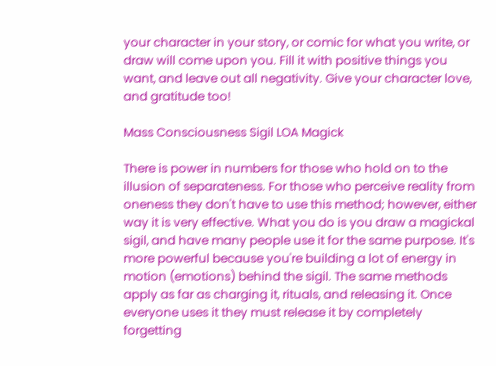your character in your story, or comic for what you write, or draw will come upon you. Fill it with positive things you want, and leave out all negativity. Give your character love, and gratitude too!

Mass Consciousness Sigil LOA Magick

There is power in numbers for those who hold on to the illusion of separateness. For those who perceive reality from oneness they don't have to use this method; however, either way it is very effective. What you do is you draw a magickal sigil, and have many people use it for the same purpose. It's more powerful because you're building a lot of energy in motion (emotions) behind the sigil. The same methods apply as far as charging it, rituals, and releasing it. Once everyone uses it they must release it by completely forgetting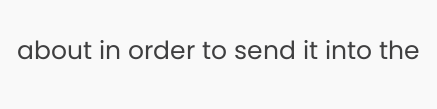about in order to send it into the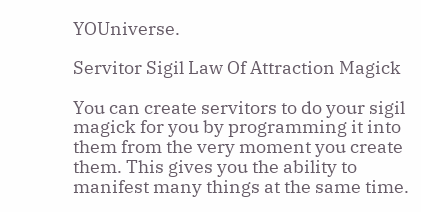YOUniverse.

Servitor Sigil Law Of Attraction Magick

You can create servitors to do your sigil magick for you by programming it into them from the very moment you create them. This gives you the ability to manifest many things at the same time.